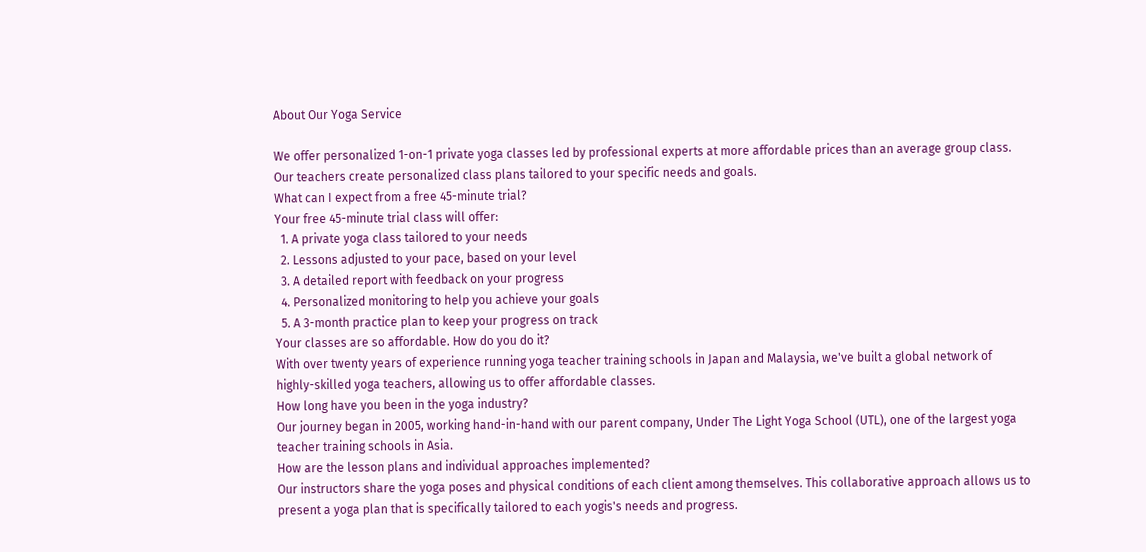About Our Yoga Service

We offer personalized 1-on-1 private yoga classes led by professional experts at more affordable prices than an average group class. Our teachers create personalized class plans tailored to your specific needs and goals.
What can I expect from a free 45-minute trial?
Your free 45-minute trial class will offer:
  1. A private yoga class tailored to your needs
  2. Lessons adjusted to your pace, based on your level
  3. A detailed report with feedback on your progress
  4. Personalized monitoring to help you achieve your goals
  5. A 3-month practice plan to keep your progress on track
Your classes are so affordable. How do you do it?
With over twenty years of experience running yoga teacher training schools in Japan and Malaysia, we've built a global network of highly-skilled yoga teachers, allowing us to offer affordable classes.
How long have you been in the yoga industry?
Our journey began in 2005, working hand-in-hand with our parent company, Under The Light Yoga School (UTL), one of the largest yoga teacher training schools in Asia.
How are the lesson plans and individual approaches implemented?
Our instructors share the yoga poses and physical conditions of each client among themselves. This collaborative approach allows us to present a yoga plan that is specifically tailored to each yogis's needs and progress.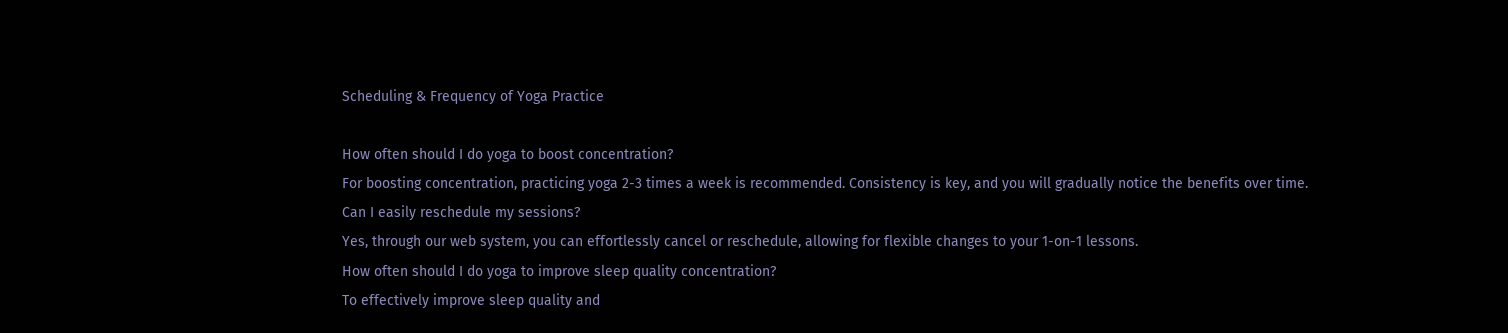Scheduling & Frequency of Yoga Practice

How often should I do yoga to boost concentration?
For boosting concentration, practicing yoga 2-3 times a week is recommended. Consistency is key, and you will gradually notice the benefits over time.
Can I easily reschedule my sessions?
Yes, through our web system, you can effortlessly cancel or reschedule, allowing for flexible changes to your 1-on-1 lessons.
How often should I do yoga to improve sleep quality concentration?
To effectively improve sleep quality and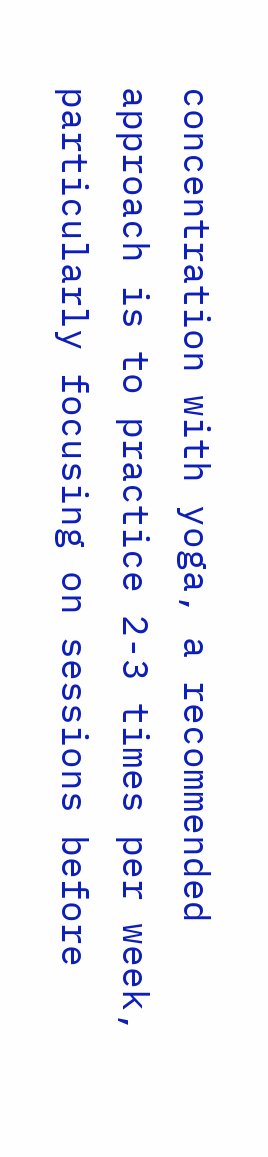concentration with yoga, a recommended approach is to practice 2-3 times per week, particularly focusing on sessions before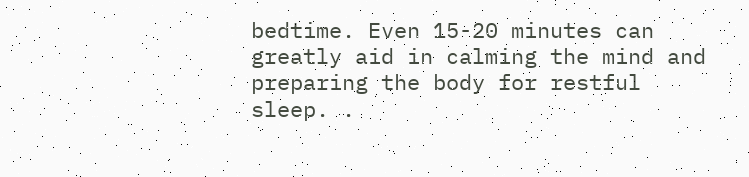bedtime. Even 15-20 minutes can greatly aid in calming the mind and preparing the body for restful sleep. .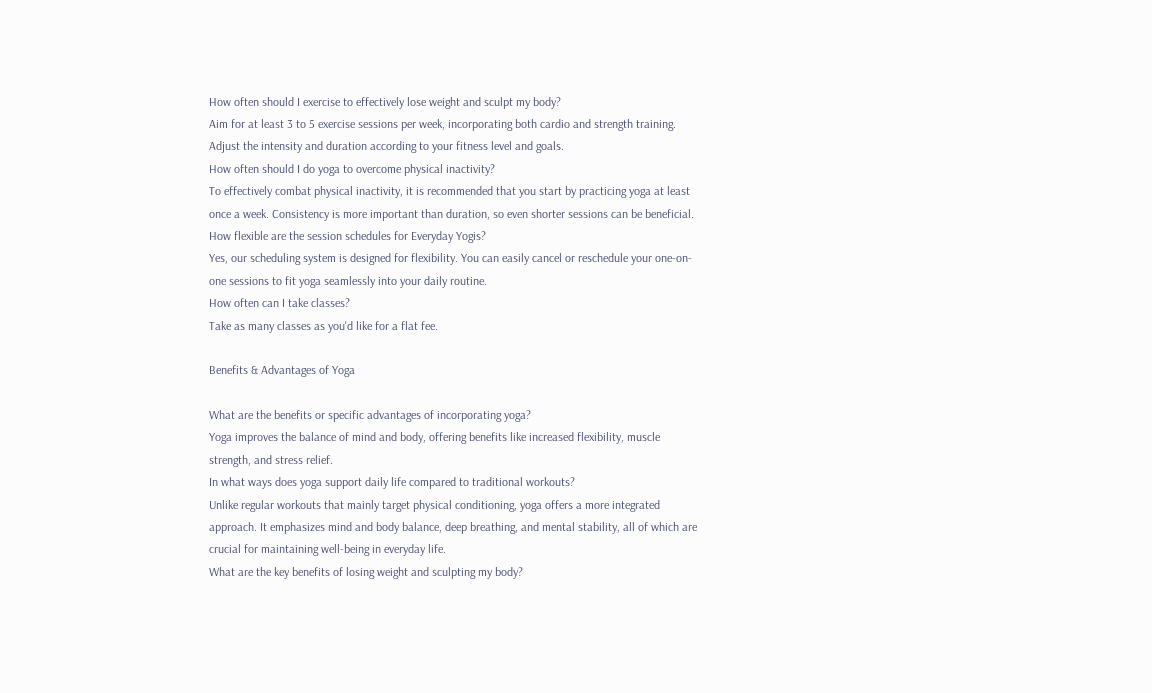How often should I exercise to effectively lose weight and sculpt my body?
Aim for at least 3 to 5 exercise sessions per week, incorporating both cardio and strength training. Adjust the intensity and duration according to your fitness level and goals.
How often should I do yoga to overcome physical inactivity?
To effectively combat physical inactivity, it is recommended that you start by practicing yoga at least once a week. Consistency is more important than duration, so even shorter sessions can be beneficial.
How flexible are the session schedules for Everyday Yogis?
Yes, our scheduling system is designed for flexibility. You can easily cancel or reschedule your one-on-one sessions to fit yoga seamlessly into your daily routine.
How often can I take classes?
Take as many classes as you'd like for a flat fee.

Benefits & Advantages of Yoga

What are the benefits or specific advantages of incorporating yoga?
Yoga improves the balance of mind and body, offering benefits like increased flexibility, muscle strength, and stress relief.
In what ways does yoga support daily life compared to traditional workouts?
Unlike regular workouts that mainly target physical conditioning, yoga offers a more integrated approach. It emphasizes mind and body balance, deep breathing, and mental stability, all of which are crucial for maintaining well-being in everyday life.
What are the key benefits of losing weight and sculpting my body?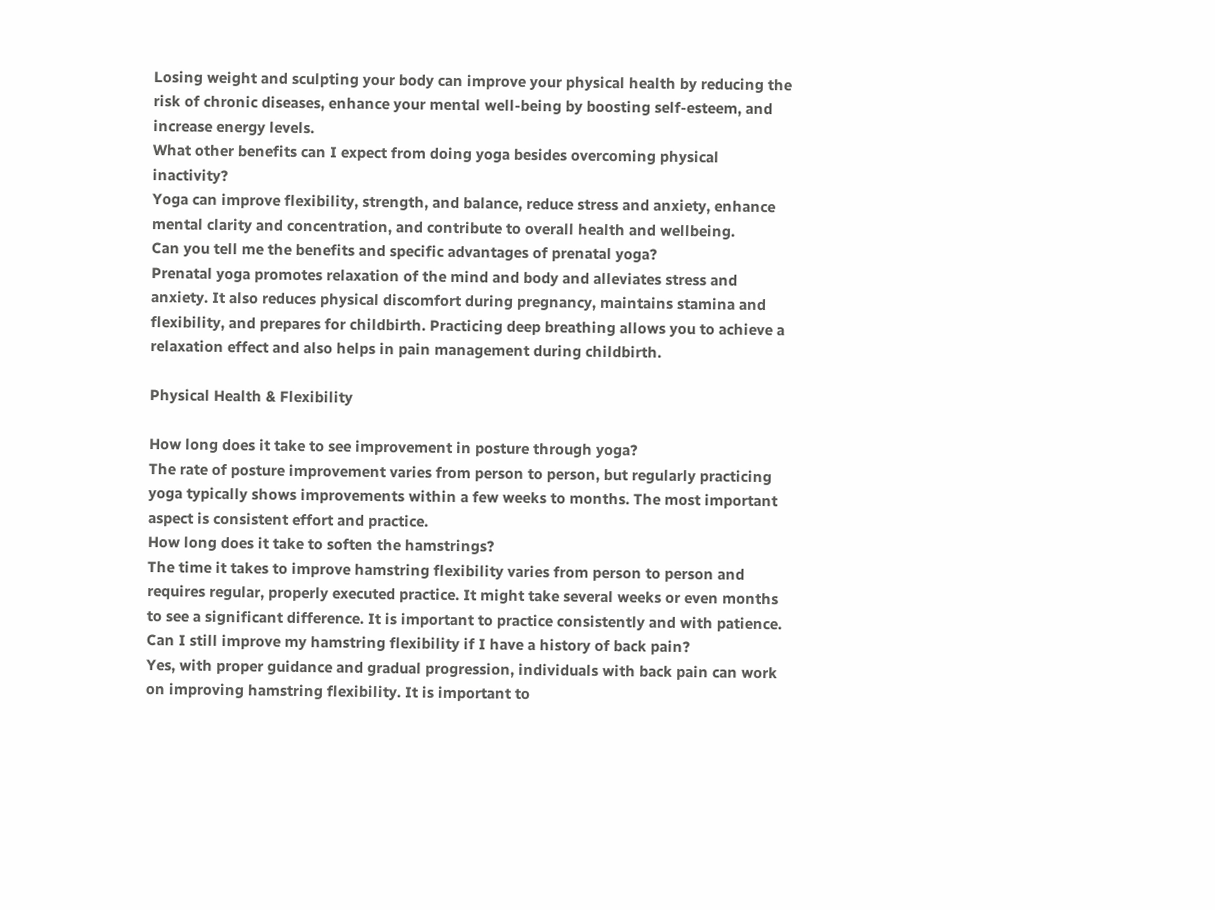Losing weight and sculpting your body can improve your physical health by reducing the risk of chronic diseases, enhance your mental well-being by boosting self-esteem, and increase energy levels.
What other benefits can I expect from doing yoga besides overcoming physical inactivity?
Yoga can improve flexibility, strength, and balance, reduce stress and anxiety, enhance mental clarity and concentration, and contribute to overall health and wellbeing.
Can you tell me the benefits and specific advantages of prenatal yoga?
Prenatal yoga promotes relaxation of the mind and body and alleviates stress and anxiety. It also reduces physical discomfort during pregnancy, maintains stamina and flexibility, and prepares for childbirth. Practicing deep breathing allows you to achieve a relaxation effect and also helps in pain management during childbirth.

Physical Health & Flexibility

How long does it take to see improvement in posture through yoga?
The rate of posture improvement varies from person to person, but regularly practicing yoga typically shows improvements within a few weeks to months. The most important aspect is consistent effort and practice.
How long does it take to soften the hamstrings?
The time it takes to improve hamstring flexibility varies from person to person and requires regular, properly executed practice. It might take several weeks or even months to see a significant difference. It is important to practice consistently and with patience.
Can I still improve my hamstring flexibility if I have a history of back pain?
Yes, with proper guidance and gradual progression, individuals with back pain can work on improving hamstring flexibility. It is important to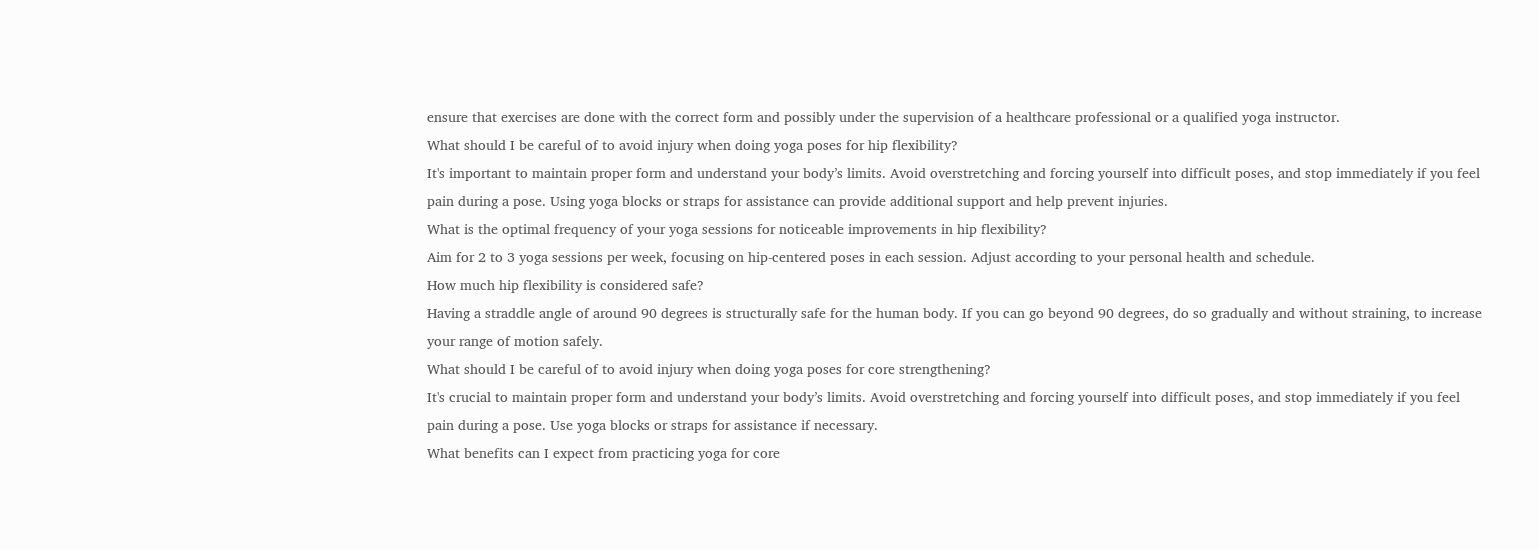ensure that exercises are done with the correct form and possibly under the supervision of a healthcare professional or a qualified yoga instructor.
What should I be careful of to avoid injury when doing yoga poses for hip flexibility?
It's important to maintain proper form and understand your body’s limits. Avoid overstretching and forcing yourself into difficult poses, and stop immediately if you feel pain during a pose. Using yoga blocks or straps for assistance can provide additional support and help prevent injuries.
What is the optimal frequency of your yoga sessions for noticeable improvements in hip flexibility?
Aim for 2 to 3 yoga sessions per week, focusing on hip-centered poses in each session. Adjust according to your personal health and schedule.
How much hip flexibility is considered safe?
Having a straddle angle of around 90 degrees is structurally safe for the human body. If you can go beyond 90 degrees, do so gradually and without straining, to increase your range of motion safely.
What should I be careful of to avoid injury when doing yoga poses for core strengthening?
It's crucial to maintain proper form and understand your body’s limits. Avoid overstretching and forcing yourself into difficult poses, and stop immediately if you feel pain during a pose. Use yoga blocks or straps for assistance if necessary.
What benefits can I expect from practicing yoga for core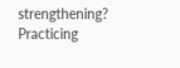strengthening?
Practicing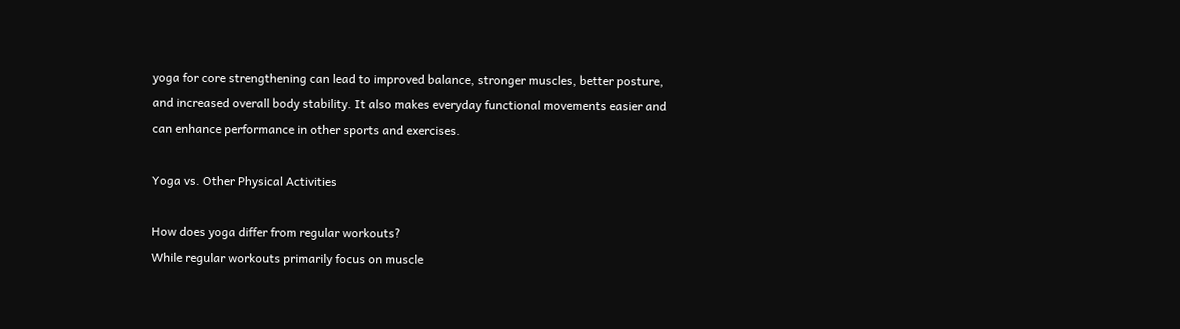yoga for core strengthening can lead to improved balance, stronger muscles, better posture, and increased overall body stability. It also makes everyday functional movements easier and can enhance performance in other sports and exercises.

Yoga vs. Other Physical Activities

How does yoga differ from regular workouts?
While regular workouts primarily focus on muscle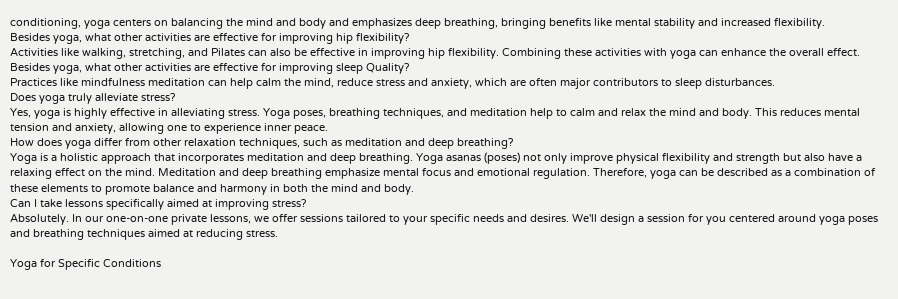conditioning, yoga centers on balancing the mind and body and emphasizes deep breathing, bringing benefits like mental stability and increased flexibility.
Besides yoga, what other activities are effective for improving hip flexibility?
Activities like walking, stretching, and Pilates can also be effective in improving hip flexibility. Combining these activities with yoga can enhance the overall effect.
Besides yoga, what other activities are effective for improving sleep Quality?
Practices like mindfulness meditation can help calm the mind, reduce stress and anxiety, which are often major contributors to sleep disturbances.
Does yoga truly alleviate stress?
Yes, yoga is highly effective in alleviating stress. Yoga poses, breathing techniques, and meditation help to calm and relax the mind and body. This reduces mental tension and anxiety, allowing one to experience inner peace.
How does yoga differ from other relaxation techniques, such as meditation and deep breathing?
Yoga is a holistic approach that incorporates meditation and deep breathing. Yoga asanas (poses) not only improve physical flexibility and strength but also have a relaxing effect on the mind. Meditation and deep breathing emphasize mental focus and emotional regulation. Therefore, yoga can be described as a combination of these elements to promote balance and harmony in both the mind and body.
Can I take lessons specifically aimed at improving stress?
Absolutely. In our one-on-one private lessons, we offer sessions tailored to your specific needs and desires. We'll design a session for you centered around yoga poses and breathing techniques aimed at reducing stress.

Yoga for Specific Conditions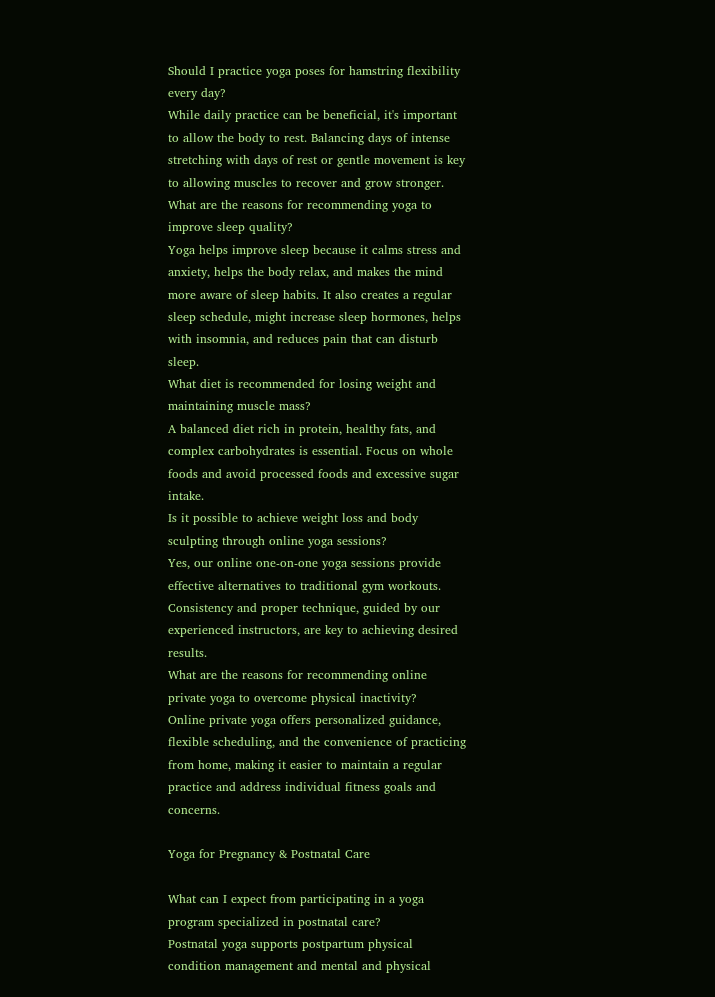Should I practice yoga poses for hamstring flexibility every day?
While daily practice can be beneficial, it's important to allow the body to rest. Balancing days of intense stretching with days of rest or gentle movement is key to allowing muscles to recover and grow stronger.
What are the reasons for recommending yoga to improve sleep quality?
Yoga helps improve sleep because it calms stress and anxiety, helps the body relax, and makes the mind more aware of sleep habits. It also creates a regular sleep schedule, might increase sleep hormones, helps with insomnia, and reduces pain that can disturb sleep.
What diet is recommended for losing weight and maintaining muscle mass?
A balanced diet rich in protein, healthy fats, and complex carbohydrates is essential. Focus on whole foods and avoid processed foods and excessive sugar intake.
Is it possible to achieve weight loss and body sculpting through online yoga sessions?
Yes, our online one-on-one yoga sessions provide effective alternatives to traditional gym workouts. Consistency and proper technique, guided by our experienced instructors, are key to achieving desired results.
What are the reasons for recommending online private yoga to overcome physical inactivity?
Online private yoga offers personalized guidance, flexible scheduling, and the convenience of practicing from home, making it easier to maintain a regular practice and address individual fitness goals and concerns.

Yoga for Pregnancy & Postnatal Care

What can I expect from participating in a yoga program specialized in postnatal care?
Postnatal yoga supports postpartum physical condition management and mental and physical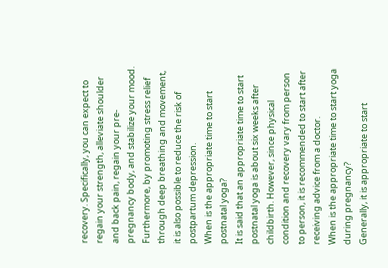recovery. Specifically, you can expect to regain your strength, alleviate shoulder and back pain, regain your pre-pregnancy body, and stabilize your mood. Furthermore, by promoting stress relief through deep breathing and movement, it is also possible to reduce the risk of postpartum depression.
When is the appropriate time to start postnatal yoga?
It is said that an appropriate time to start postnatal yoga is about six weeks after childbirth. However, since physical condition and recovery vary from person to person, it is recommended to start after receiving advice from a doctor.
When is the appropriate time to start yoga during pregnancy?
Generally, it is appropriate to start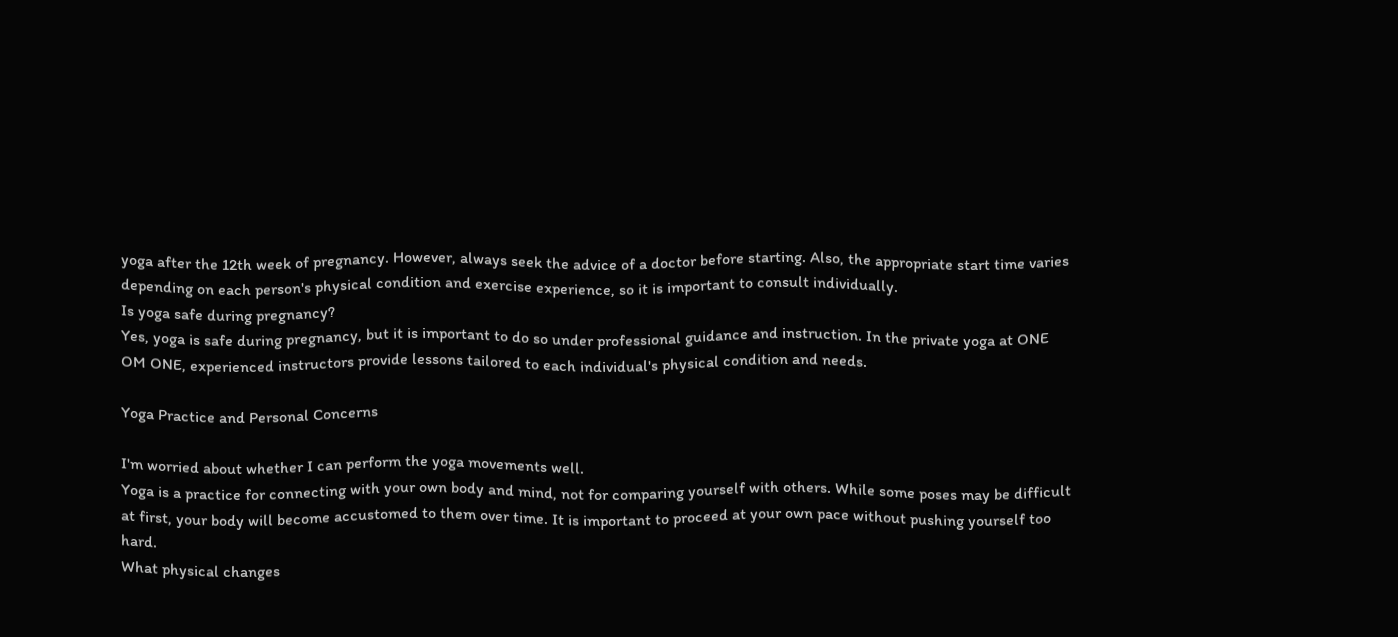yoga after the 12th week of pregnancy. However, always seek the advice of a doctor before starting. Also, the appropriate start time varies depending on each person's physical condition and exercise experience, so it is important to consult individually.
Is yoga safe during pregnancy?
Yes, yoga is safe during pregnancy, but it is important to do so under professional guidance and instruction. In the private yoga at ONE OM ONE, experienced instructors provide lessons tailored to each individual's physical condition and needs.

Yoga Practice and Personal Concerns

I'm worried about whether I can perform the yoga movements well.
Yoga is a practice for connecting with your own body and mind, not for comparing yourself with others. While some poses may be difficult at first, your body will become accustomed to them over time. It is important to proceed at your own pace without pushing yourself too hard.
What physical changes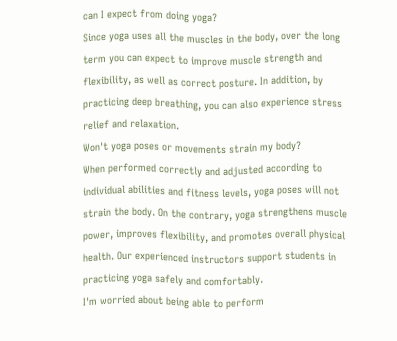can I expect from doing yoga?
Since yoga uses all the muscles in the body, over the long term you can expect to improve muscle strength and flexibility, as well as correct posture. In addition, by practicing deep breathing, you can also experience stress relief and relaxation.
Won't yoga poses or movements strain my body?
When performed correctly and adjusted according to individual abilities and fitness levels, yoga poses will not strain the body. On the contrary, yoga strengthens muscle power, improves flexibility, and promotes overall physical health. Our experienced instructors support students in practicing yoga safely and comfortably.
I'm worried about being able to perform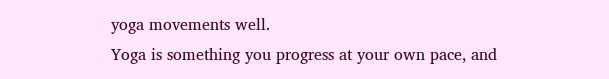yoga movements well.
Yoga is something you progress at your own pace, and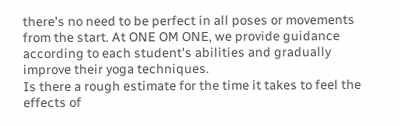there's no need to be perfect in all poses or movements from the start. At ONE OM ONE, we provide guidance according to each student's abilities and gradually improve their yoga techniques.
Is there a rough estimate for the time it takes to feel the effects of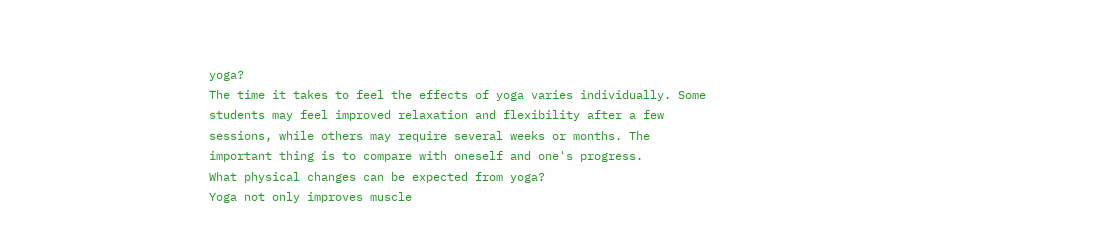yoga?
The time it takes to feel the effects of yoga varies individually. Some students may feel improved relaxation and flexibility after a few sessions, while others may require several weeks or months. The important thing is to compare with oneself and one's progress.
What physical changes can be expected from yoga?
Yoga not only improves muscle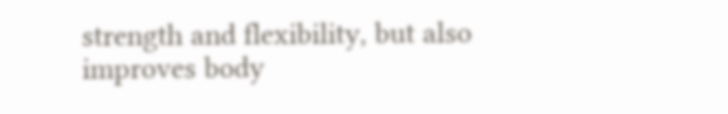strength and flexibility, but also improves body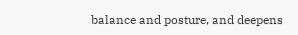balance and posture, and deepens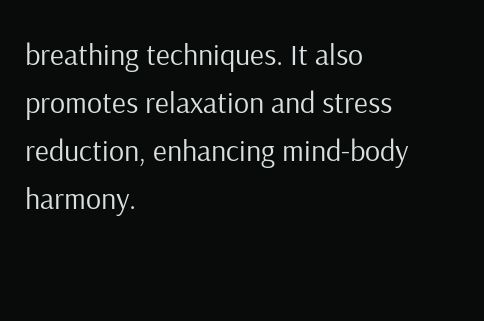breathing techniques. It also promotes relaxation and stress reduction, enhancing mind-body harmony.